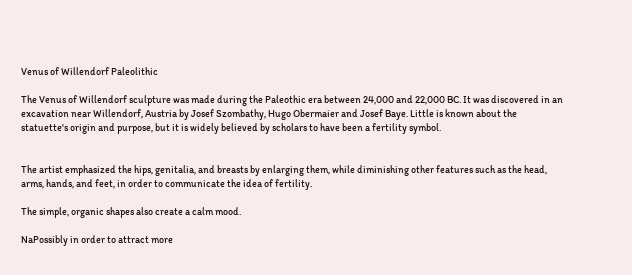Venus of Willendorf Paleolithic

The Venus of Willendorf sculpture was made during the Paleothic era between 24,000 and 22,000 BC. It was discovered in an excavation near Willendorf, Austria by Josef Szombathy, Hugo Obermaier and Josef Baye. Little is known about the statuette's origin and purpose, but it is widely believed by scholars to have been a fertility symbol.


The artist emphasized the hips, genitalia, and breasts by enlarging them, while diminishing other features such as the head, arms, hands, and feet, in order to communicate the idea of fertility.

The simple, organic shapes also create a calm mood.

NaPossibly in order to attract more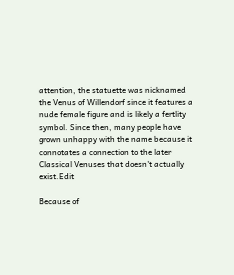attention, the statuette was nicknamed the Venus of Willendorf since it features a nude female figure and is likely a fertlity symbol. Since then, many people have grown unhappy with the name because it connotates a connection to the later Classical Venuses that doesn't actually exist.Edit

Because of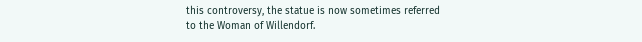this controversy, the statue is now sometimes referred to the Woman of Willendorf.